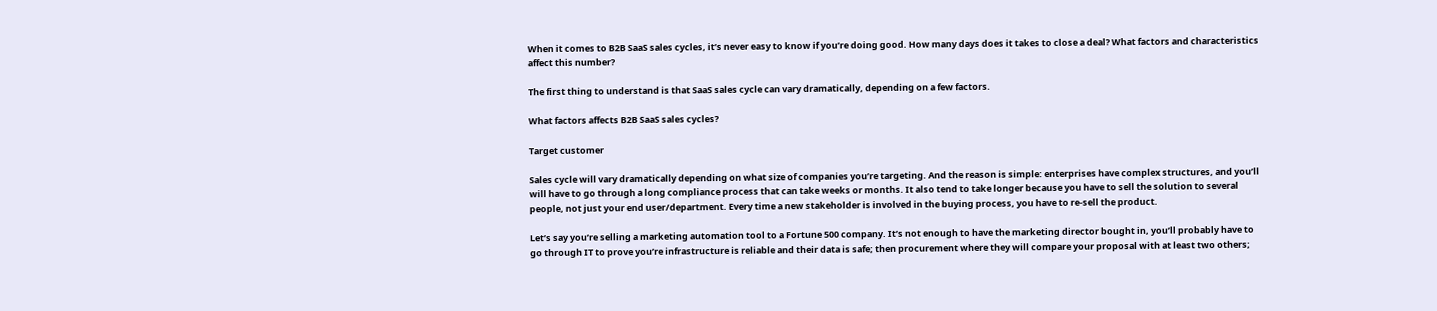When it comes to B2B SaaS sales cycles, it’s never easy to know if you’re doing good. How many days does it takes to close a deal? What factors and characteristics affect this number?

The first thing to understand is that SaaS sales cycle can vary dramatically, depending on a few factors.

What factors affects B2B SaaS sales cycles?

Target customer

Sales cycle will vary dramatically depending on what size of companies you’re targeting. And the reason is simple: enterprises have complex structures, and you’ll will have to go through a long compliance process that can take weeks or months. It also tend to take longer because you have to sell the solution to several people, not just your end user/department. Every time a new stakeholder is involved in the buying process, you have to re-sell the product.

Let’s say you’re selling a marketing automation tool to a Fortune 500 company. It’s not enough to have the marketing director bought in, you’ll probably have to go through IT to prove you’re infrastructure is reliable and their data is safe; then procurement where they will compare your proposal with at least two others;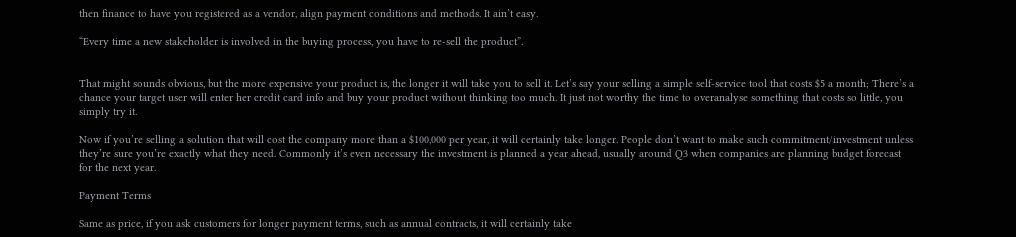then finance to have you registered as a vendor, align payment conditions and methods. It ain’t easy.

“Every time a new stakeholder is involved in the buying process, you have to re-sell the product”.


That might sounds obvious, but the more expensive your product is, the longer it will take you to sell it. Let’s say your selling a simple self-service tool that costs $5 a month; There’s a chance your target user will enter her credit card info and buy your product without thinking too much. It just not worthy the time to overanalyse something that costs so little, you simply try it.

Now if you’re selling a solution that will cost the company more than a $100,000 per year, it will certainly take longer. People don’t want to make such commitment/investment unless they’re sure you’re exactly what they need. Commonly it’s even necessary the investment is planned a year ahead, usually around Q3 when companies are planning budget forecast for the next year.

Payment Terms

Same as price, if you ask customers for longer payment terms, such as annual contracts, it will certainly take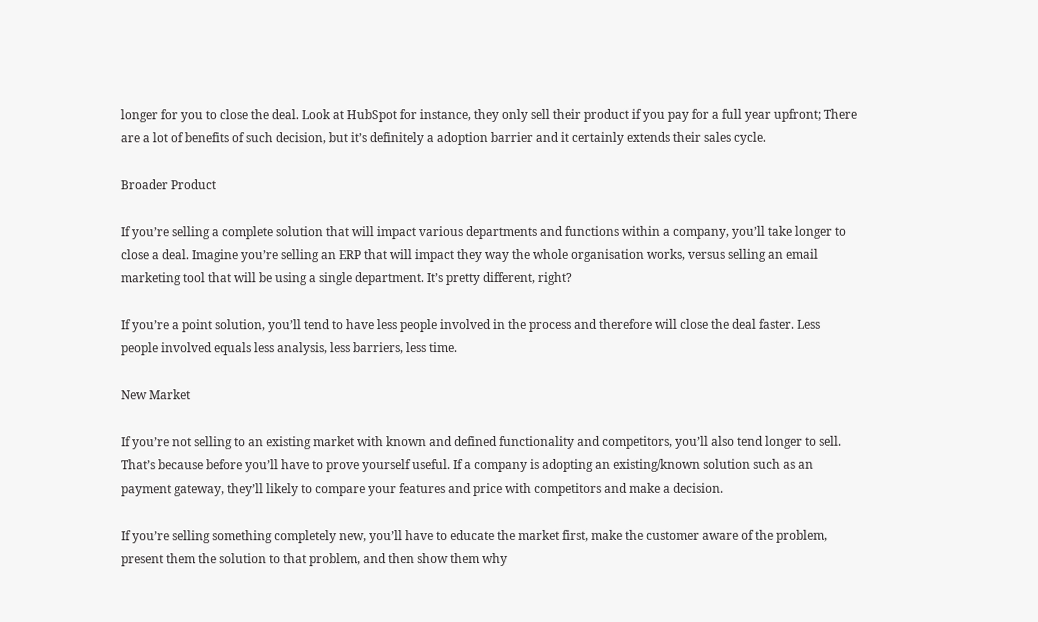longer for you to close the deal. Look at HubSpot for instance, they only sell their product if you pay for a full year upfront; There are a lot of benefits of such decision, but it’s definitely a adoption barrier and it certainly extends their sales cycle.

Broader Product

If you’re selling a complete solution that will impact various departments and functions within a company, you’ll take longer to close a deal. Imagine you’re selling an ERP that will impact they way the whole organisation works, versus selling an email marketing tool that will be using a single department. It’s pretty different, right?

If you’re a point solution, you’ll tend to have less people involved in the process and therefore will close the deal faster. Less people involved equals less analysis, less barriers, less time.

New Market

If you’re not selling to an existing market with known and defined functionality and competitors, you’ll also tend longer to sell. That’s because before you’ll have to prove yourself useful. If a company is adopting an existing/known solution such as an payment gateway, they’ll likely to compare your features and price with competitors and make a decision.

If you’re selling something completely new, you’ll have to educate the market first, make the customer aware of the problem, present them the solution to that problem, and then show them why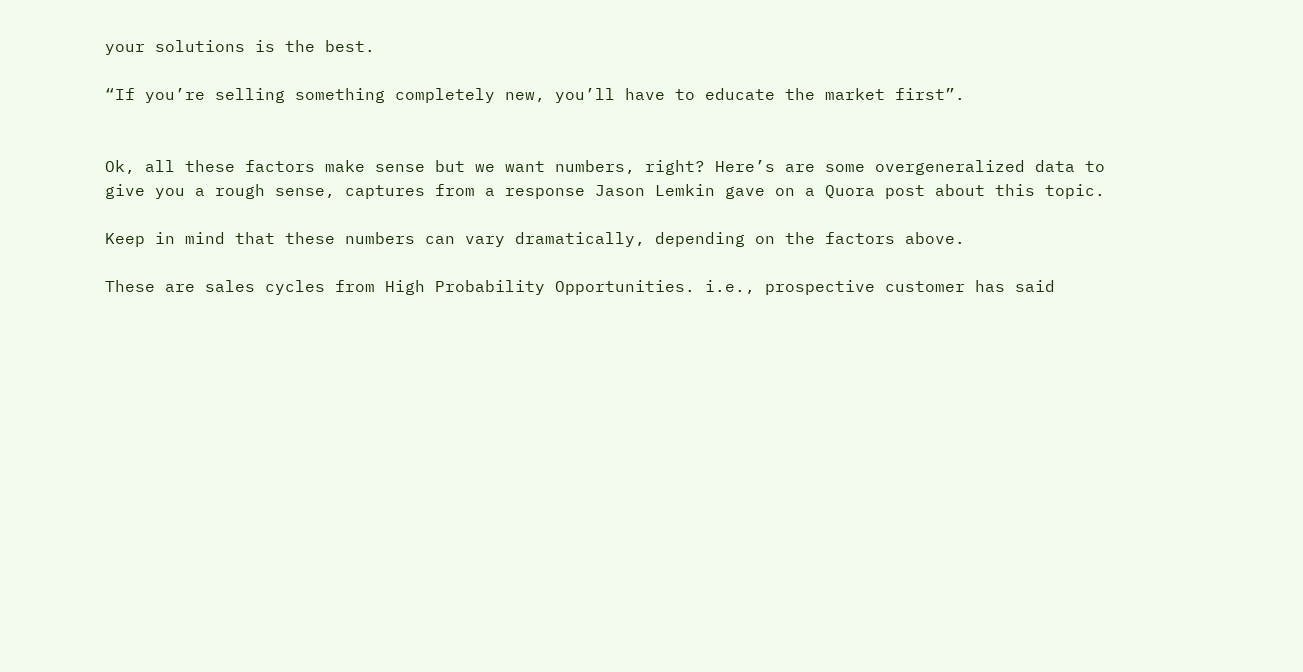your solutions is the best.

“If you’re selling something completely new, you’ll have to educate the market first”.


Ok, all these factors make sense but we want numbers, right? Here’s are some overgeneralized data to give you a rough sense, captures from a response Jason Lemkin gave on a Quora post about this topic.

Keep in mind that these numbers can vary dramatically, depending on the factors above.

These are sales cycles from High Probability Opportunities. i.e., prospective customer has said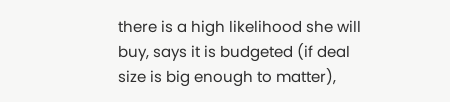there is a high likelihood she will buy, says it is budgeted (if deal size is big enough to matter),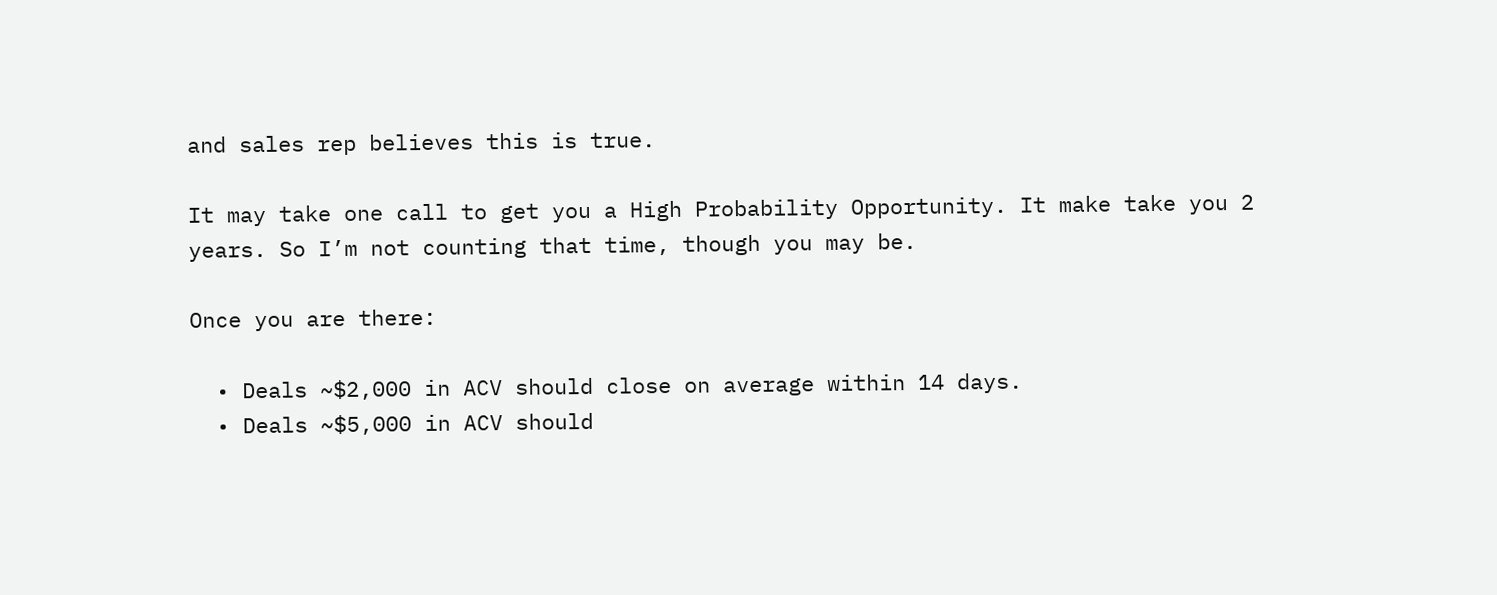and sales rep believes this is true.

It may take one call to get you a High Probability Opportunity. It make take you 2 years. So I’m not counting that time, though you may be.

Once you are there:

  • Deals ~$2,000 in ACV should close on average within 14 days.
  • Deals ~$5,000 in ACV should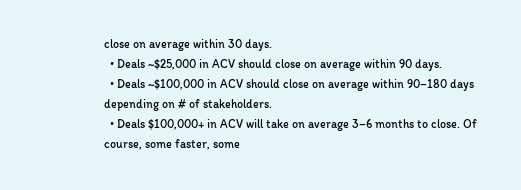close on average within 30 days.
  • Deals ~$25,000 in ACV should close on average within 90 days.
  • Deals ~$100,000 in ACV should close on average within 90–180 days depending on # of stakeholders.
  • Deals $100,000+ in ACV will take on average 3–6 months to close. Of course, some faster, some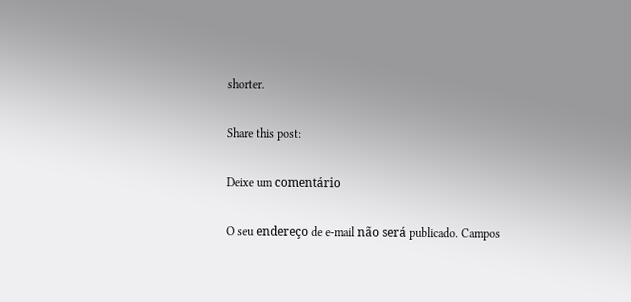shorter.

Share this post:

Deixe um comentário

O seu endereço de e-mail não será publicado. Campos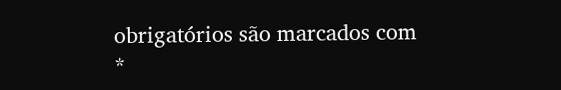obrigatórios são marcados com *